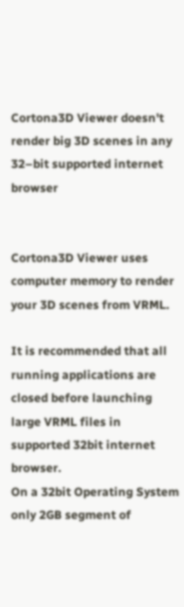Cortona3D Viewer doesn't render big 3D scenes in any 32–bit supported internet browser


Cortona3D Viewer uses computer memory to render your 3D scenes from VRML.

It is recommended that all running applications are closed before launching large VRML files in supported 32bit internet browser.
On a 32bit Operating System only 2GB segment of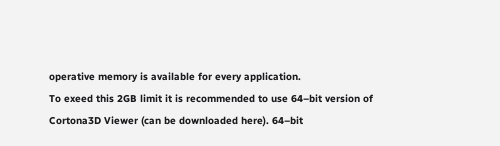operative memory is available for every application.
To exeed this 2GB limit it is recommended to use 64–bit version of Cortona3D Viewer (can be downloaded here). 64–bit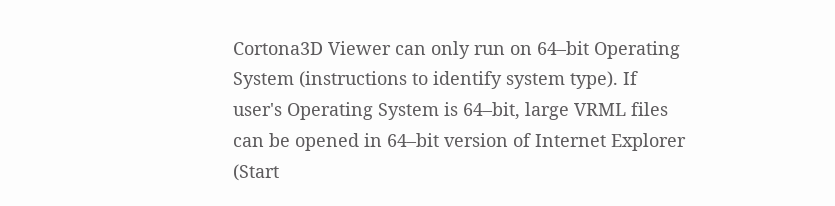Cortona3D Viewer can only run on 64–bit Operating System (instructions to identify system type). If user's Operating System is 64–bit, large VRML files can be opened in 64–bit version of Internet Explorer (Start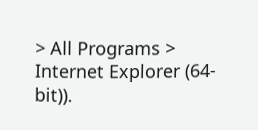> All Programs > Internet Explorer (64-bit)).